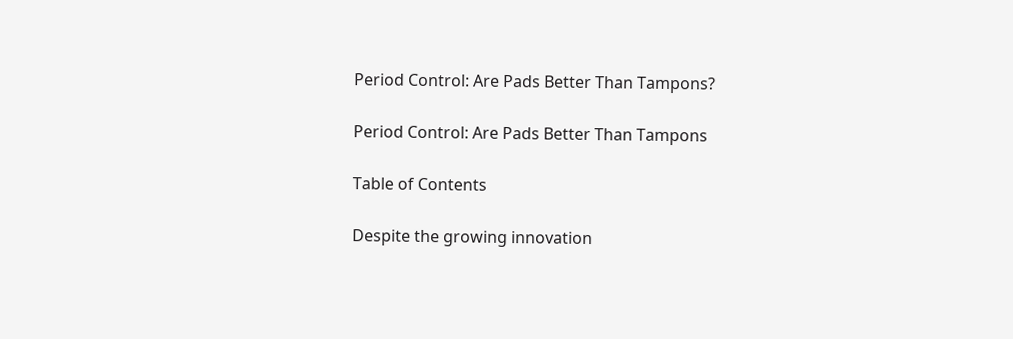Period Control: Are Pads Better Than Tampons?

Period Control: Are Pads Better Than Tampons

Table of Contents

Despite the growing innovation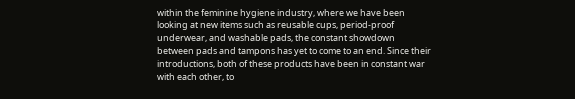within the feminine hygiene industry, where we have been looking at new items such as reusable cups, period-proof underwear, and washable pads, the constant showdown between pads and tampons has yet to come to an end. Since their introductions, both of these products have been in constant war with each other, to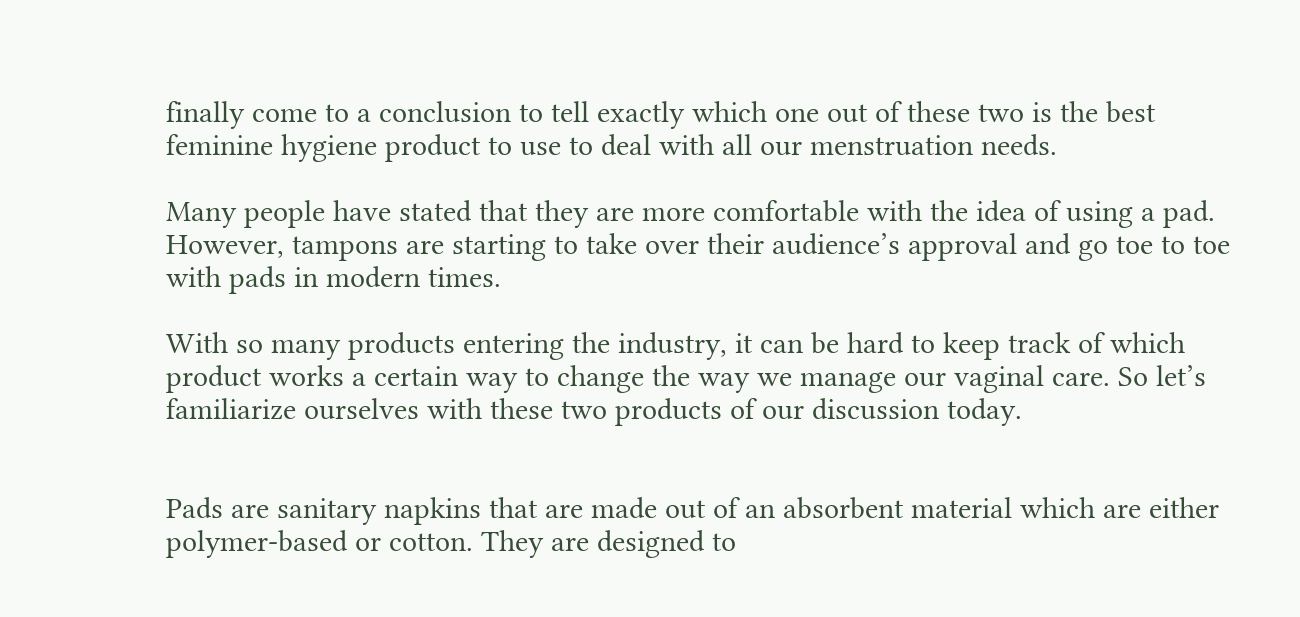finally come to a conclusion to tell exactly which one out of these two is the best feminine hygiene product to use to deal with all our menstruation needs.

Many people have stated that they are more comfortable with the idea of using a pad. However, tampons are starting to take over their audience’s approval and go toe to toe with pads in modern times.

With so many products entering the industry, it can be hard to keep track of which product works a certain way to change the way we manage our vaginal care. So let’s familiarize ourselves with these two products of our discussion today.


Pads are sanitary napkins that are made out of an absorbent material which are either polymer-based or cotton. They are designed to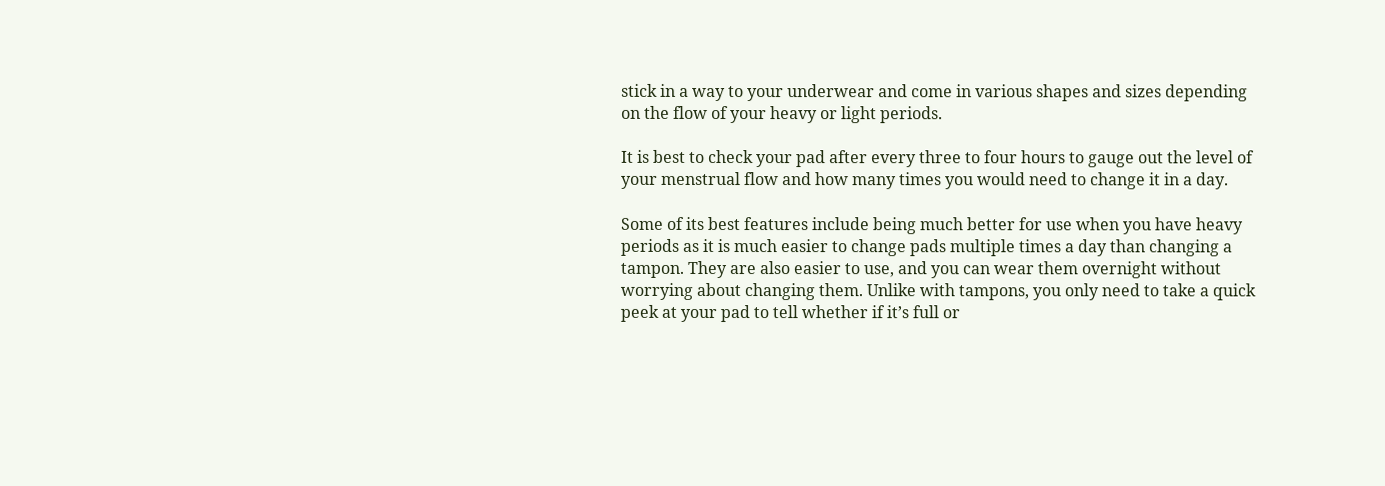stick in a way to your underwear and come in various shapes and sizes depending on the flow of your heavy or light periods.

It is best to check your pad after every three to four hours to gauge out the level of your menstrual flow and how many times you would need to change it in a day.

Some of its best features include being much better for use when you have heavy periods as it is much easier to change pads multiple times a day than changing a tampon. They are also easier to use, and you can wear them overnight without worrying about changing them. Unlike with tampons, you only need to take a quick peek at your pad to tell whether if it’s full or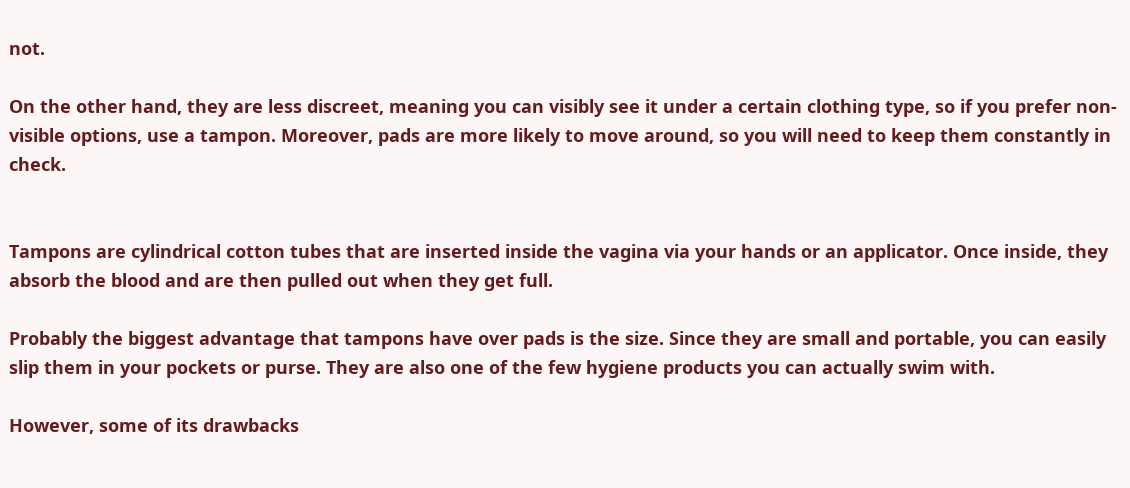not.

On the other hand, they are less discreet, meaning you can visibly see it under a certain clothing type, so if you prefer non-visible options, use a tampon. Moreover, pads are more likely to move around, so you will need to keep them constantly in check.


Tampons are cylindrical cotton tubes that are inserted inside the vagina via your hands or an applicator. Once inside, they absorb the blood and are then pulled out when they get full.

Probably the biggest advantage that tampons have over pads is the size. Since they are small and portable, you can easily slip them in your pockets or purse. They are also one of the few hygiene products you can actually swim with.

However, some of its drawbacks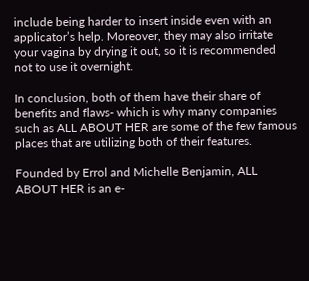include being harder to insert inside even with an applicator’s help. Moreover, they may also irritate your vagina by drying it out, so it is recommended not to use it overnight.

In conclusion, both of them have their share of benefits and flaws- which is why many companies such as ALL ABOUT HER are some of the few famous places that are utilizing both of their features.

Founded by Errol and Michelle Benjamin, ALL ABOUT HER is an e-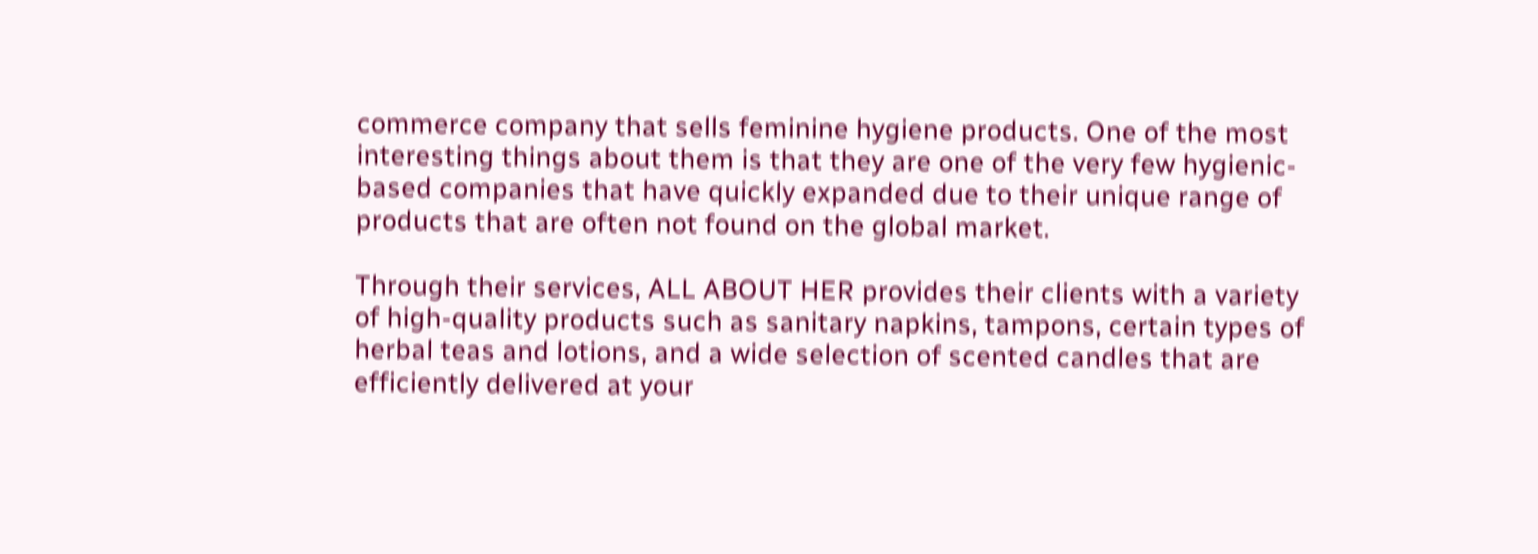commerce company that sells feminine hygiene products. One of the most interesting things about them is that they are one of the very few hygienic-based companies that have quickly expanded due to their unique range of products that are often not found on the global market.

Through their services, ALL ABOUT HER provides their clients with a variety of high-quality products such as sanitary napkins, tampons, certain types of herbal teas and lotions, and a wide selection of scented candles that are efficiently delivered at your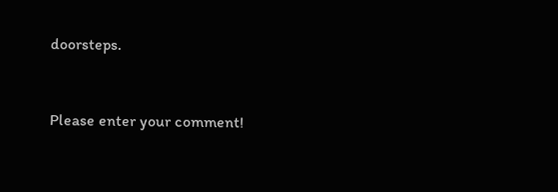doorsteps.


Please enter your comment!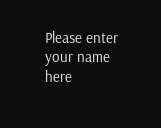Please enter your name here